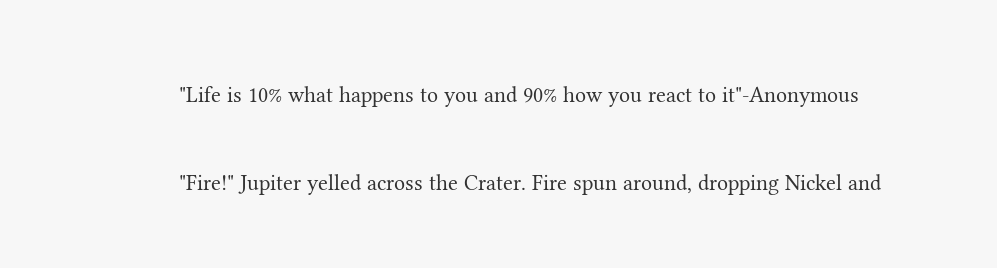"Life is 10% what happens to you and 90% how you react to it"-Anonymous

"Fire!" Jupiter yelled across the Crater. Fire spun around, dropping Nickel and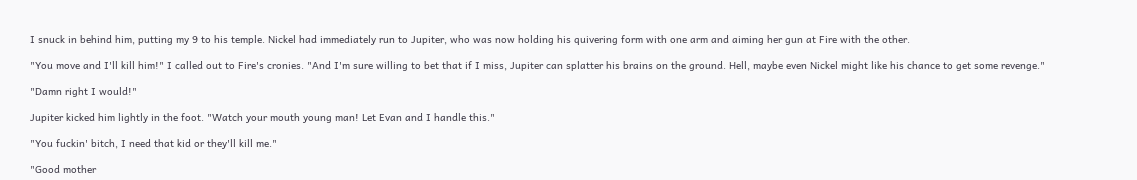I snuck in behind him, putting my 9 to his temple. Nickel had immediately run to Jupiter, who was now holding his quivering form with one arm and aiming her gun at Fire with the other.

"You move and I'll kill him!" I called out to Fire's cronies. "And I'm sure willing to bet that if I miss, Jupiter can splatter his brains on the ground. Hell, maybe even Nickel might like his chance to get some revenge."

"Damn right I would!"

Jupiter kicked him lightly in the foot. "Watch your mouth young man! Let Evan and I handle this."

"You fuckin' bitch, I need that kid or they'll kill me."

"Good mother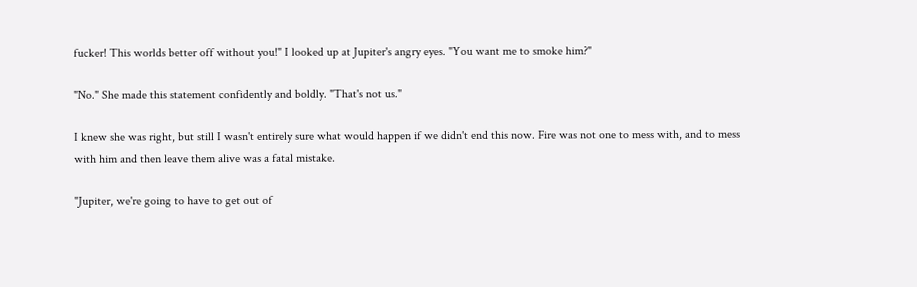fucker! This worlds better off without you!" I looked up at Jupiter's angry eyes. "You want me to smoke him?"

"No." She made this statement confidently and boldly. "That's not us."

I knew she was right, but still I wasn't entirely sure what would happen if we didn't end this now. Fire was not one to mess with, and to mess with him and then leave them alive was a fatal mistake.

"Jupiter, we're going to have to get out of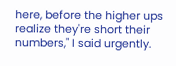here, before the higher ups realize they're short their numbers," I said urgently.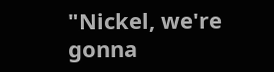"Nickel, we're gonna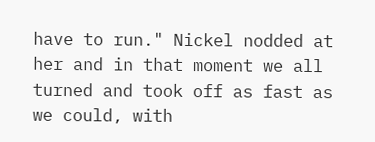have to run." Nickel nodded at her and in that moment we all turned and took off as fast as we could, with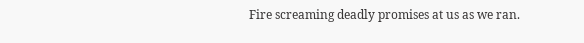Fire screaming deadly promises at us as we ran.